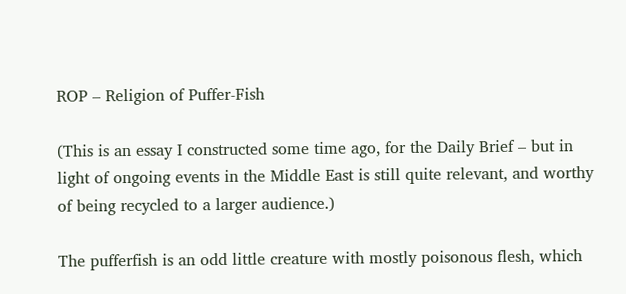ROP – Religion of Puffer-Fish

(This is an essay I constructed some time ago, for the Daily Brief – but in light of ongoing events in the Middle East is still quite relevant, and worthy of being recycled to a larger audience.)

The pufferfish is an odd little creature with mostly poisonous flesh, which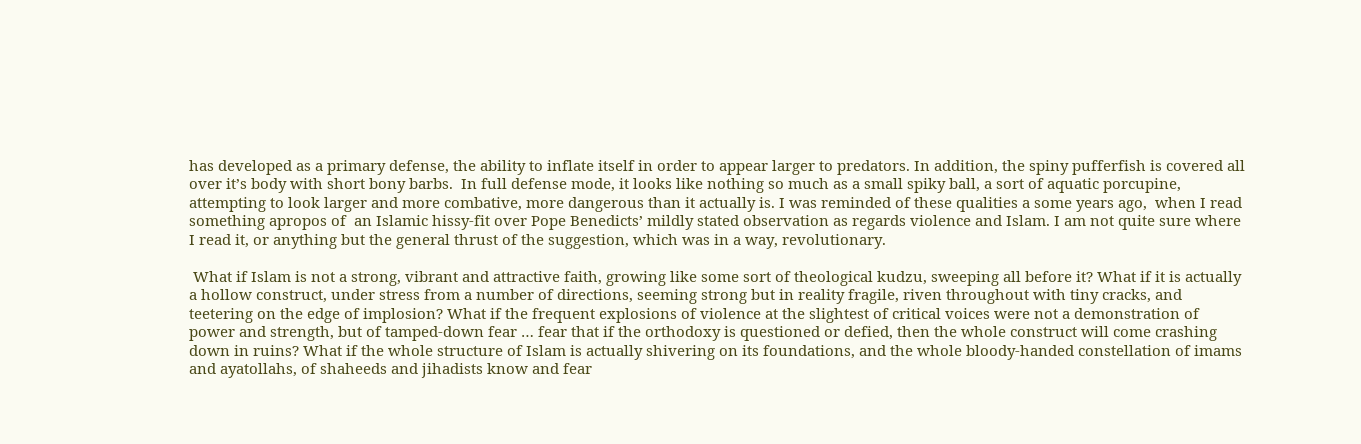has developed as a primary defense, the ability to inflate itself in order to appear larger to predators. In addition, the spiny pufferfish is covered all over it’s body with short bony barbs.  In full defense mode, it looks like nothing so much as a small spiky ball, a sort of aquatic porcupine, attempting to look larger and more combative, more dangerous than it actually is. I was reminded of these qualities a some years ago,  when I read something apropos of  an Islamic hissy-fit over Pope Benedicts’ mildly stated observation as regards violence and Islam. I am not quite sure where I read it, or anything but the general thrust of the suggestion, which was in a way, revolutionary.

 What if Islam is not a strong, vibrant and attractive faith, growing like some sort of theological kudzu, sweeping all before it? What if it is actually a hollow construct, under stress from a number of directions, seeming strong but in reality fragile, riven throughout with tiny cracks, and teetering on the edge of implosion? What if the frequent explosions of violence at the slightest of critical voices were not a demonstration of power and strength, but of tamped-down fear … fear that if the orthodoxy is questioned or defied, then the whole construct will come crashing down in ruins? What if the whole structure of Islam is actually shivering on its foundations, and the whole bloody-handed constellation of imams and ayatollahs, of shaheeds and jihadists know and fear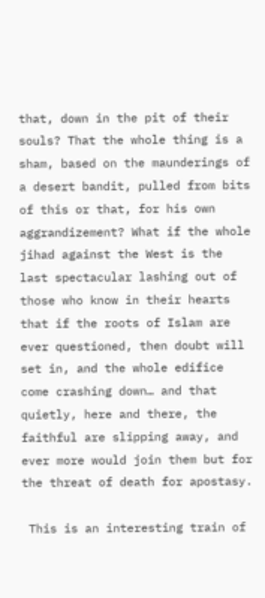that, down in the pit of their souls? That the whole thing is a sham, based on the maunderings of a desert bandit, pulled from bits of this or that, for his own aggrandizement? What if the whole jihad against the West is the last spectacular lashing out of those who know in their hearts that if the roots of Islam are ever questioned, then doubt will set in, and the whole edifice come crashing down… and that quietly, here and there, the faithful are slipping away, and ever more would join them but for the threat of death for apostasy.

 This is an interesting train of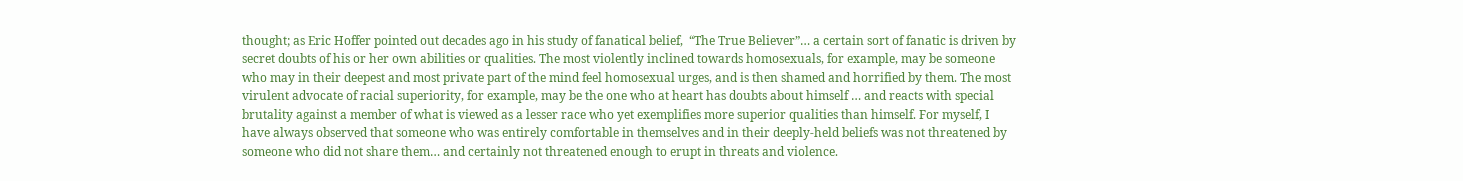thought; as Eric Hoffer pointed out decades ago in his study of fanatical belief,  “The True Believer”… a certain sort of fanatic is driven by secret doubts of his or her own abilities or qualities. The most violently inclined towards homosexuals, for example, may be someone who may in their deepest and most private part of the mind feel homosexual urges, and is then shamed and horrified by them. The most virulent advocate of racial superiority, for example, may be the one who at heart has doubts about himself … and reacts with special brutality against a member of what is viewed as a lesser race who yet exemplifies more superior qualities than himself. For myself, I have always observed that someone who was entirely comfortable in themselves and in their deeply-held beliefs was not threatened by someone who did not share them… and certainly not threatened enough to erupt in threats and violence.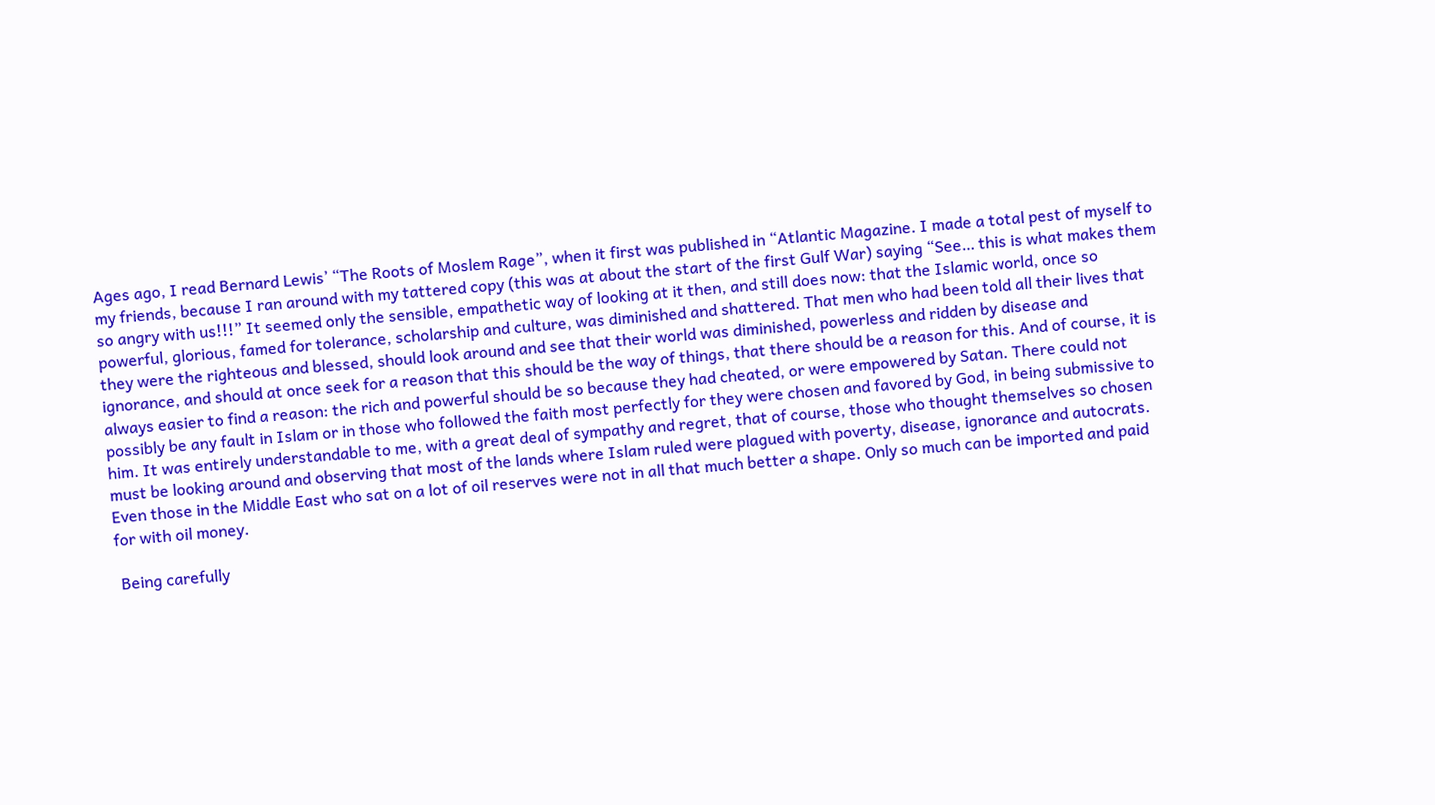Ages ago, I read Bernard Lewis’ “The Roots of Moslem Rage”, when it first was published in “Atlantic Magazine. I made a total pest of myself to my friends, because I ran around with my tattered copy (this was at about the start of the first Gulf War) saying “See… this is what makes them so angry with us!!!” It seemed only the sensible, empathetic way of looking at it then, and still does now: that the Islamic world, once so powerful, glorious, famed for tolerance, scholarship and culture, was diminished and shattered. That men who had been told all their lives that they were the righteous and blessed, should look around and see that their world was diminished, powerless and ridden by disease and ignorance, and should at once seek for a reason that this should be the way of things, that there should be a reason for this. And of course, it is always easier to find a reason: the rich and powerful should be so because they had cheated, or were empowered by Satan. There could not possibly be any fault in Islam or in those who followed the faith most perfectly for they were chosen and favored by God, in being submissive to him. It was entirely understandable to me, with a great deal of sympathy and regret, that of course, those who thought themselves so chosen must be looking around and observing that most of the lands where Islam ruled were plagued with poverty, disease, ignorance and autocrats. Even those in the Middle East who sat on a lot of oil reserves were not in all that much better a shape. Only so much can be imported and paid for with oil money.

 Being carefully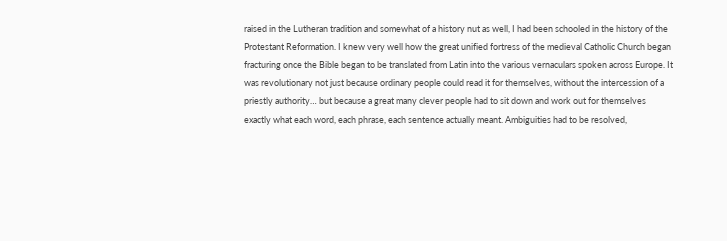raised in the Lutheran tradition and somewhat of a history nut as well, I had been schooled in the history of the Protestant Reformation. I knew very well how the great unified fortress of the medieval Catholic Church began fracturing once the Bible began to be translated from Latin into the various vernaculars spoken across Europe. It was revolutionary not just because ordinary people could read it for themselves, without the intercession of a priestly authority… but because a great many clever people had to sit down and work out for themselves exactly what each word, each phrase, each sentence actually meant. Ambiguities had to be resolved,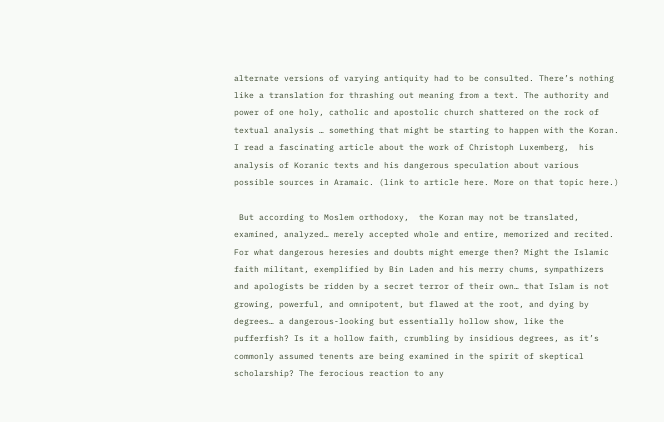alternate versions of varying antiquity had to be consulted. There’s nothing like a translation for thrashing out meaning from a text. The authority and power of one holy, catholic and apostolic church shattered on the rock of textual analysis … something that might be starting to happen with the Koran. I read a fascinating article about the work of Christoph Luxemberg,  his analysis of Koranic texts and his dangerous speculation about various possible sources in Aramaic. (link to article here. More on that topic here.)

 But according to Moslem orthodoxy,  the Koran may not be translated, examined, analyzed… merely accepted whole and entire, memorized and recited. For what dangerous heresies and doubts might emerge then? Might the Islamic faith militant, exemplified by Bin Laden and his merry chums, sympathizers and apologists be ridden by a secret terror of their own… that Islam is not growing, powerful, and omnipotent, but flawed at the root, and dying by degrees… a dangerous-looking but essentially hollow show, like the pufferfish? Is it a hollow faith, crumbling by insidious degrees, as it’s commonly assumed tenents are being examined in the spirit of skeptical scholarship? The ferocious reaction to any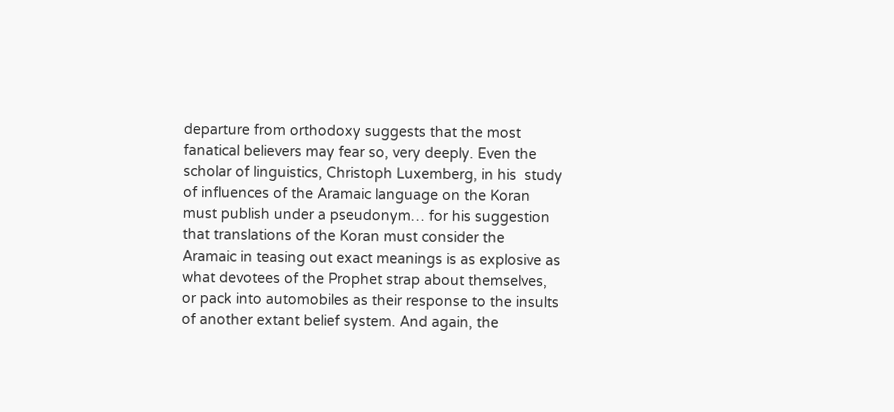departure from orthodoxy suggests that the most fanatical believers may fear so, very deeply. Even the scholar of linguistics, Christoph Luxemberg, in his  study of influences of the Aramaic language on the Koran must publish under a pseudonym… for his suggestion that translations of the Koran must consider the Aramaic in teasing out exact meanings is as explosive as what devotees of the Prophet strap about themselves, or pack into automobiles as their response to the insults of another extant belief system. And again, the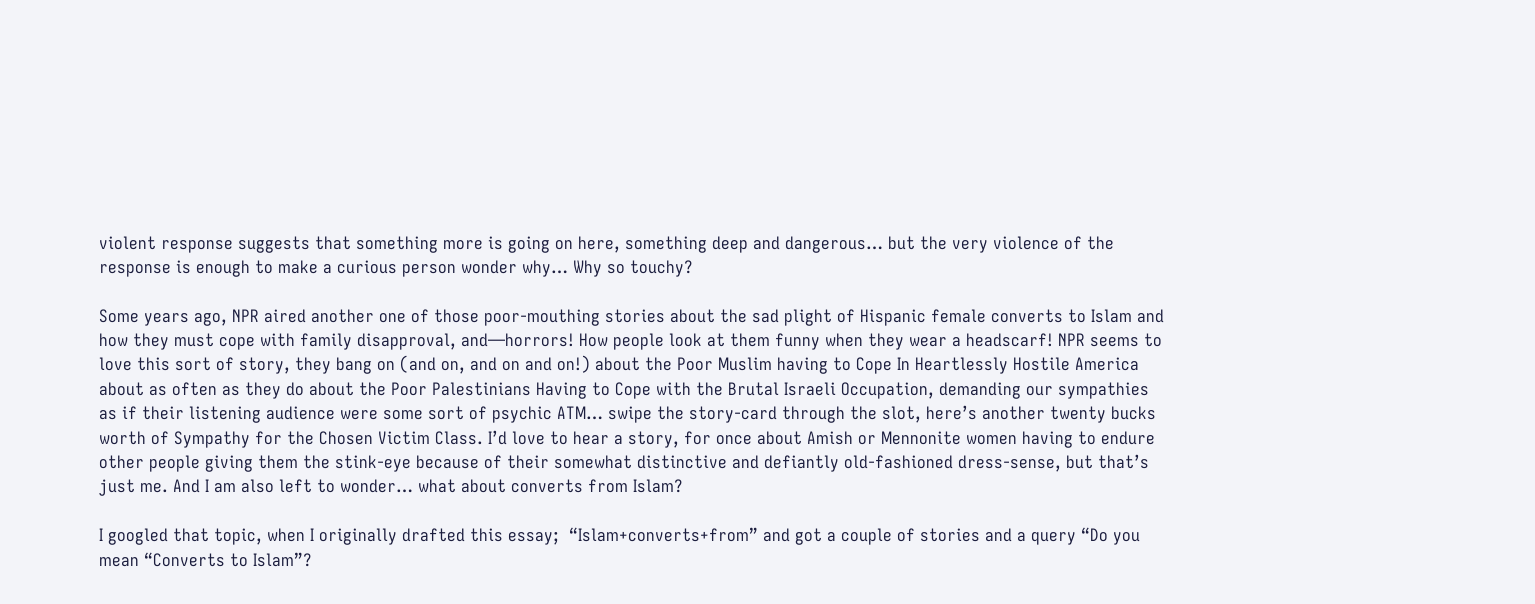violent response suggests that something more is going on here, something deep and dangerous… but the very violence of the response is enough to make a curious person wonder why… Why so touchy?

Some years ago, NPR aired another one of those poor-mouthing stories about the sad plight of Hispanic female converts to Islam and how they must cope with family disapproval, and—horrors! How people look at them funny when they wear a headscarf! NPR seems to love this sort of story, they bang on (and on, and on and on!) about the Poor Muslim having to Cope In Heartlessly Hostile America about as often as they do about the Poor Palestinians Having to Cope with the Brutal Israeli Occupation, demanding our sympathies as if their listening audience were some sort of psychic ATM… swipe the story-card through the slot, here’s another twenty bucks worth of Sympathy for the Chosen Victim Class. I’d love to hear a story, for once about Amish or Mennonite women having to endure other people giving them the stink-eye because of their somewhat distinctive and defiantly old-fashioned dress-sense, but that’s just me. And I am also left to wonder… what about converts from Islam?

I googled that topic, when I originally drafted this essay;  “Islam+converts+from” and got a couple of stories and a query “Do you mean “Converts to Islam”?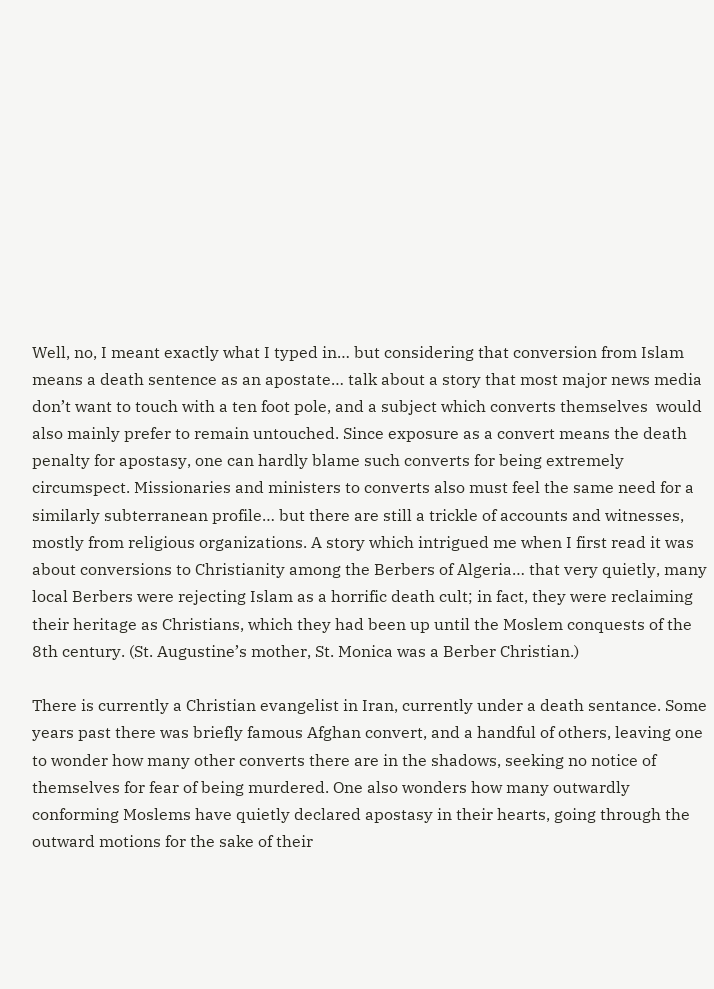Well, no, I meant exactly what I typed in… but considering that conversion from Islam means a death sentence as an apostate… talk about a story that most major news media don’t want to touch with a ten foot pole, and a subject which converts themselves  would also mainly prefer to remain untouched. Since exposure as a convert means the death penalty for apostasy, one can hardly blame such converts for being extremely circumspect. Missionaries and ministers to converts also must feel the same need for a similarly subterranean profile… but there are still a trickle of accounts and witnesses, mostly from religious organizations. A story which intrigued me when I first read it was about conversions to Christianity among the Berbers of Algeria… that very quietly, many local Berbers were rejecting Islam as a horrific death cult; in fact, they were reclaiming their heritage as Christians, which they had been up until the Moslem conquests of the 8th century. (St. Augustine’s mother, St. Monica was a Berber Christian.)

There is currently a Christian evangelist in Iran, currently under a death sentance. Some years past there was briefly famous Afghan convert, and a handful of others, leaving one to wonder how many other converts there are in the shadows, seeking no notice of themselves for fear of being murdered. One also wonders how many outwardly conforming Moslems have quietly declared apostasy in their hearts, going through the outward motions for the sake of their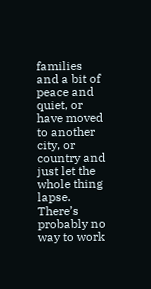families and a bit of peace and quiet, or have moved to another city, or country and just let the whole thing lapse. There’s probably no way to work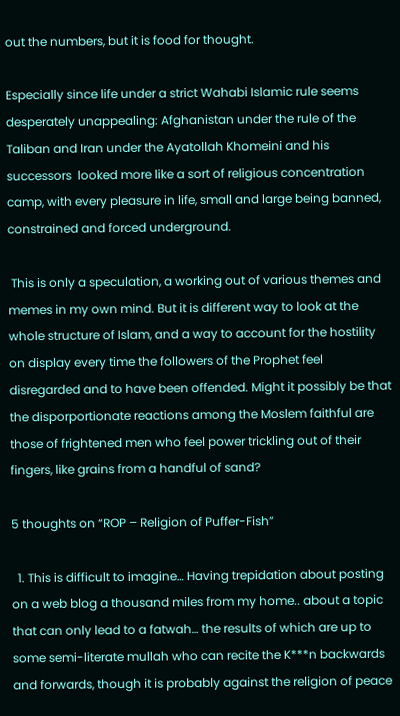out the numbers, but it is food for thought.

Especially since life under a strict Wahabi Islamic rule seems desperately unappealing: Afghanistan under the rule of the Taliban and Iran under the Ayatollah Khomeini and his successors  looked more like a sort of religious concentration camp, with every pleasure in life, small and large being banned, constrained and forced underground.

 This is only a speculation, a working out of various themes and memes in my own mind. But it is different way to look at the whole structure of Islam, and a way to account for the hostility on display every time the followers of the Prophet feel disregarded and to have been offended. Might it possibly be that the disporportionate reactions among the Moslem faithful are those of frightened men who feel power trickling out of their fingers, like grains from a handful of sand?

5 thoughts on “ROP – Religion of Puffer-Fish”

  1. This is difficult to imagine… Having trepidation about posting on a web blog a thousand miles from my home.. about a topic that can only lead to a fatwah… the results of which are up to some semi-literate mullah who can recite the K***n backwards and forwards, though it is probably against the religion of peace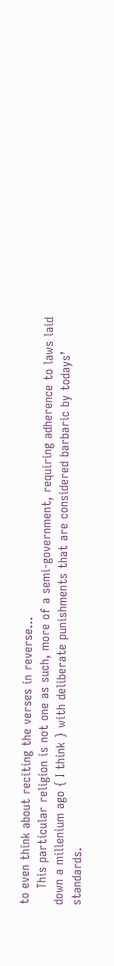to even think about reciting the verses in reverse…
    This particular religion is not one as such, more of a semi-government, requiring adherence to laws laid down a millenium ago { I think } with deliberate punishments that are considered barbaric by todays’ standards.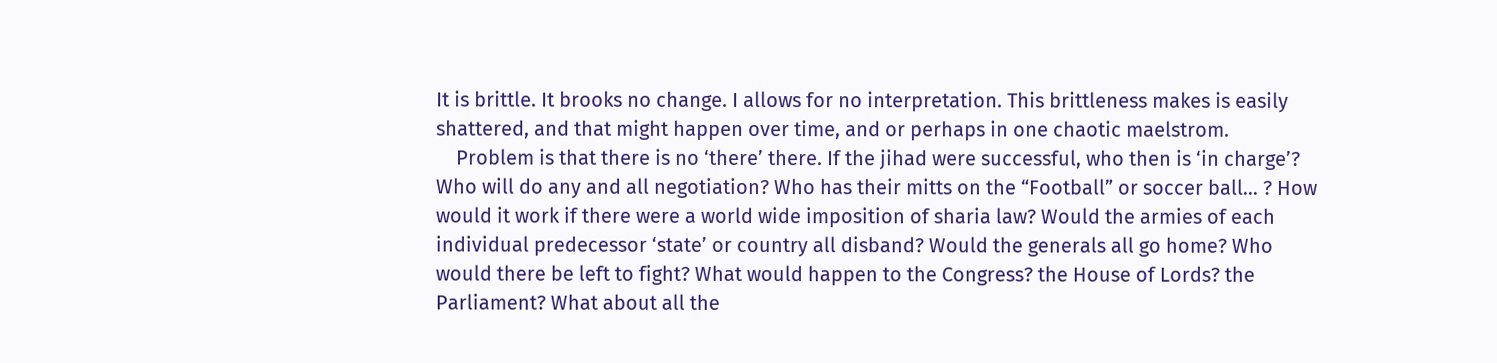It is brittle. It brooks no change. I allows for no interpretation. This brittleness makes is easily shattered, and that might happen over time, and or perhaps in one chaotic maelstrom.
    Problem is that there is no ‘there’ there. If the jihad were successful, who then is ‘in charge’? Who will do any and all negotiation? Who has their mitts on the “Football” or soccer ball… ? How would it work if there were a world wide imposition of sharia law? Would the armies of each individual predecessor ‘state’ or country all disband? Would the generals all go home? Who would there be left to fight? What would happen to the Congress? the House of Lords? the Parliament? What about all the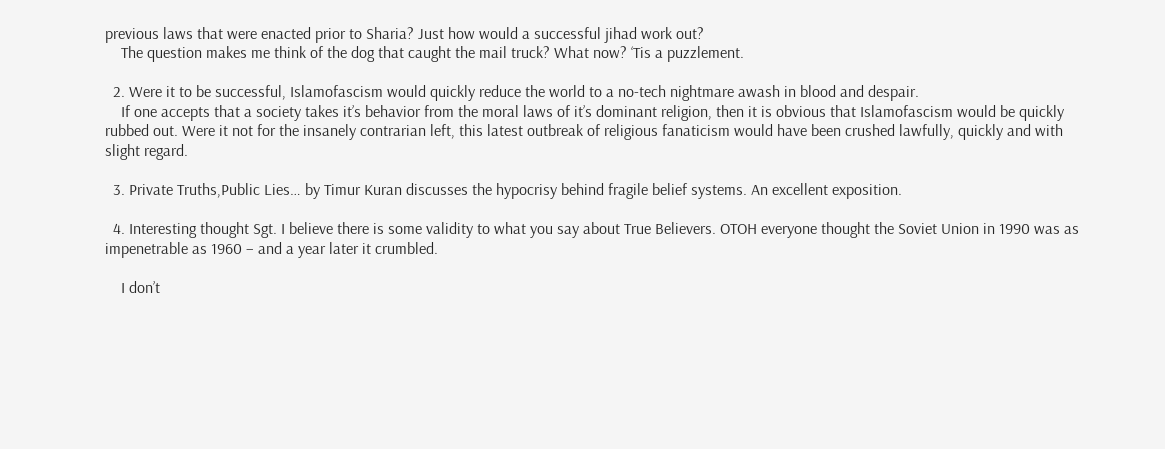previous laws that were enacted prior to Sharia? Just how would a successful jihad work out?
    The question makes me think of the dog that caught the mail truck? What now? ‘Tis a puzzlement.

  2. Were it to be successful, Islamofascism would quickly reduce the world to a no-tech nightmare awash in blood and despair.
    If one accepts that a society takes it’s behavior from the moral laws of it’s dominant religion, then it is obvious that Islamofascism would be quickly rubbed out. Were it not for the insanely contrarian left, this latest outbreak of religious fanaticism would have been crushed lawfully, quickly and with slight regard.

  3. Private Truths,Public Lies… by Timur Kuran discusses the hypocrisy behind fragile belief systems. An excellent exposition.

  4. Interesting thought Sgt. I believe there is some validity to what you say about True Believers. OTOH everyone thought the Soviet Union in 1990 was as impenetrable as 1960 – and a year later it crumbled.

    I don’t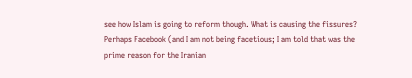see how Islam is going to reform though. What is causing the fissures? Perhaps Facebook (and I am not being facetious; I am told that was the prime reason for the Iranian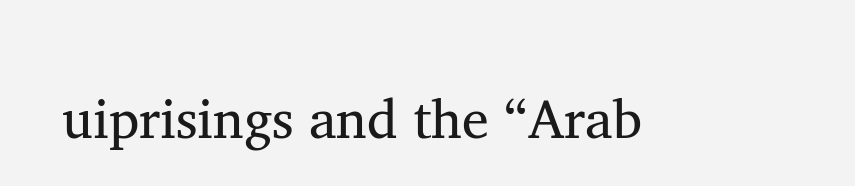uiprisings and the “Arab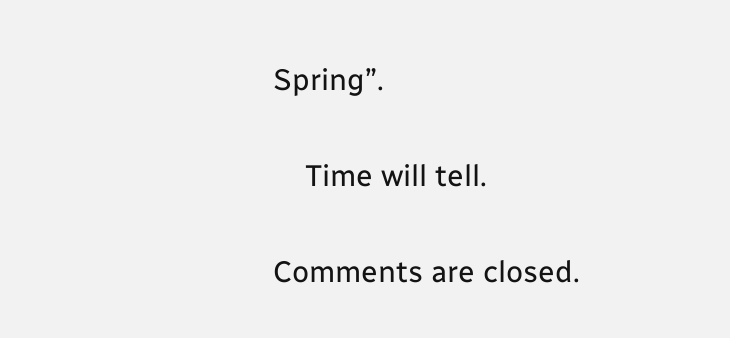Spring”.

    Time will tell.

Comments are closed.